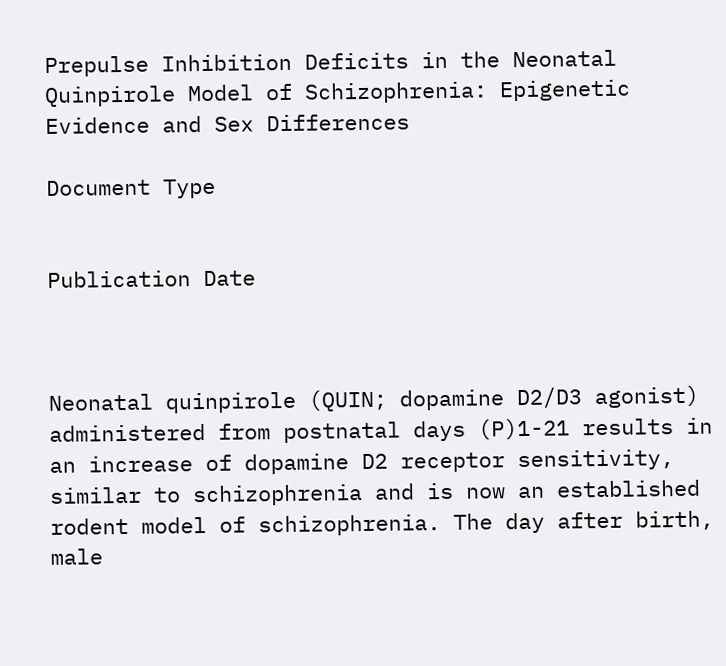Prepulse Inhibition Deficits in the Neonatal Quinpirole Model of Schizophrenia: Epigenetic Evidence and Sex Differences

Document Type


Publication Date



Neonatal quinpirole (QUIN; dopamine D2/D3 agonist) administered from postnatal days (P)1-21 results in an increase of dopamine D2 receptor sensitivity, similar to schizophrenia and is now an established rodent model of schizophrenia. The day after birth, male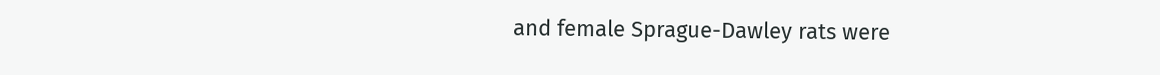and female Sprague-Dawley rats were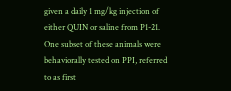given a daily 1 mg/kg injection of either QUIN or saline from P1-21. One subset of these animals were behaviorally tested on PPI, referred to as first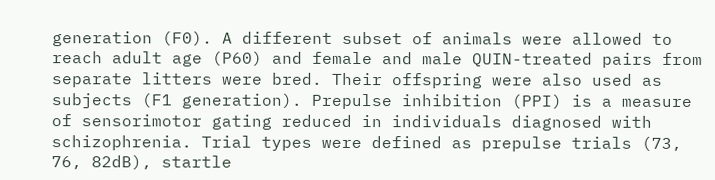generation (F0). A different subset of animals were allowed to reach adult age (P60) and female and male QUIN-treated pairs from separate litters were bred. Their offspring were also used as subjects (F1 generation). Prepulse inhibition (PPI) is a measure of sensorimotor gating reduced in individuals diagnosed with schizophrenia. Trial types were defined as prepulse trials (73, 76, 82dB), startle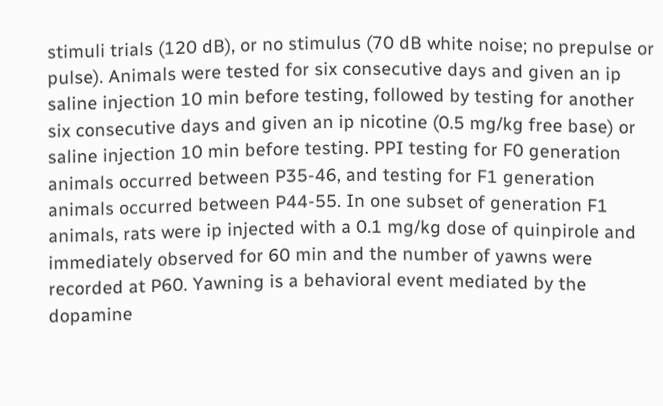stimuli trials (120 dB), or no stimulus (70 dB white noise; no prepulse or pulse). Animals were tested for six consecutive days and given an ip saline injection 10 min before testing, followed by testing for another six consecutive days and given an ip nicotine (0.5 mg/kg free base) or saline injection 10 min before testing. PPI testing for F0 generation animals occurred between P35-46, and testing for F1 generation animals occurred between P44-55. In one subset of generation F1 animals, rats were ip injected with a 0.1 mg/kg dose of quinpirole and immediately observed for 60 min and the number of yawns were recorded at P60. Yawning is a behavioral event mediated by the dopamine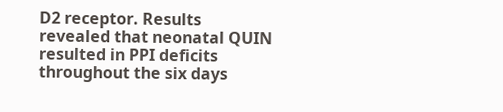D2 receptor. Results revealed that neonatal QUIN resulted in PPI deficits throughout the six days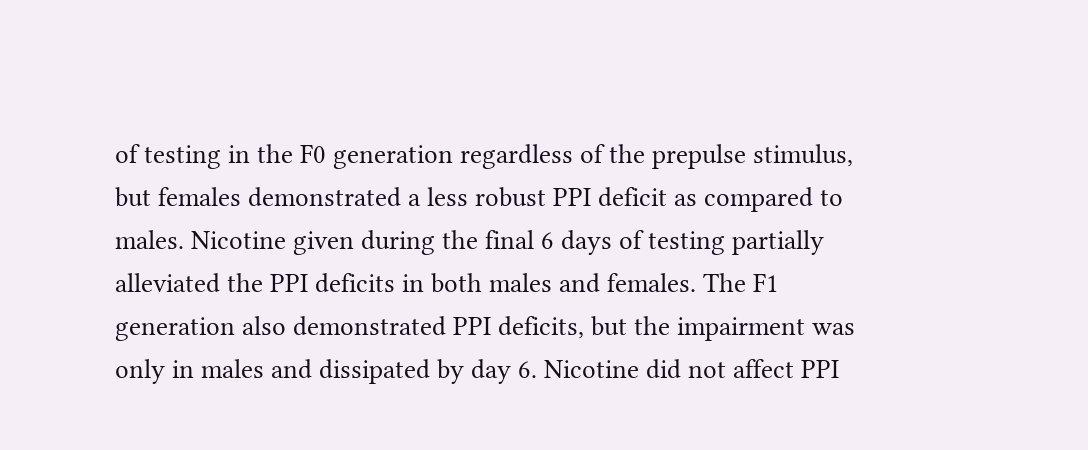of testing in the F0 generation regardless of the prepulse stimulus, but females demonstrated a less robust PPI deficit as compared to males. Nicotine given during the final 6 days of testing partially alleviated the PPI deficits in both males and females. The F1 generation also demonstrated PPI deficits, but the impairment was only in males and dissipated by day 6. Nicotine did not affect PPI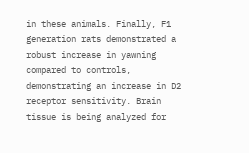in these animals. Finally, F1 generation rats demonstrated a robust increase in yawning compared to controls, demonstrating an increase in D2 receptor sensitivity. Brain tissue is being analyzed for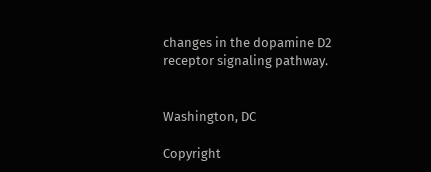changes in the dopamine D2 receptor signaling pathway.


Washington, DC

Copyright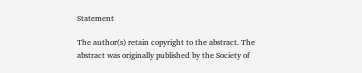Statement

The author(s) retain copyright to the abstract. The abstract was originally published by the Society of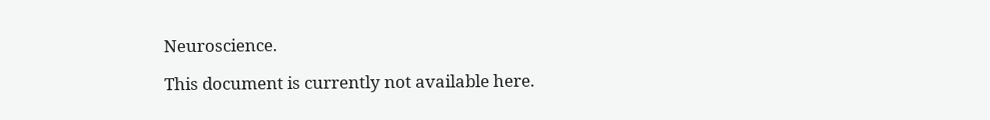Neuroscience.

This document is currently not available here.